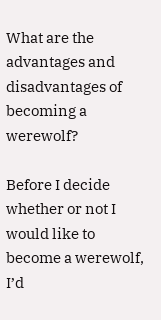What are the advantages and disadvantages of becoming a werewolf?

Before I decide whether or not I would like to become a werewolf, I’d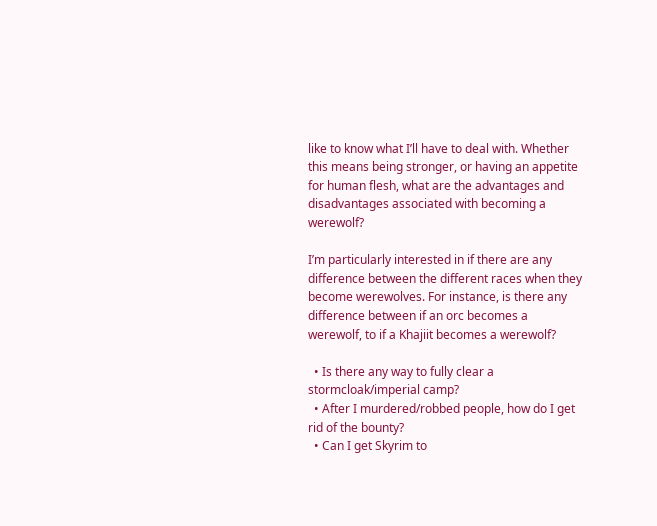like to know what I’ll have to deal with. Whether this means being stronger, or having an appetite for human flesh, what are the advantages and disadvantages associated with becoming a werewolf?

I’m particularly interested in if there are any difference between the different races when they become werewolves. For instance, is there any difference between if an orc becomes a werewolf, to if a Khajiit becomes a werewolf?

  • Is there any way to fully clear a stormcloak/imperial camp?
  • After I murdered/robbed people, how do I get rid of the bounty?
  • Can I get Skyrim to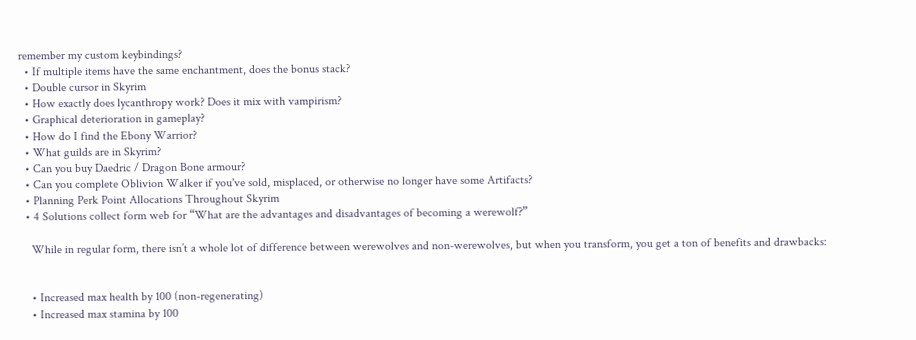remember my custom keybindings?
  • If multiple items have the same enchantment, does the bonus stack?
  • Double cursor in Skyrim
  • How exactly does lycanthropy work? Does it mix with vampirism?
  • Graphical deterioration in gameplay?
  • How do I find the Ebony Warrior?
  • What guilds are in Skyrim?
  • Can you buy Daedric / Dragon Bone armour?
  • Can you complete Oblivion Walker if you've sold, misplaced, or otherwise no longer have some Artifacts?
  • Planning Perk Point Allocations Throughout Skyrim
  • 4 Solutions collect form web for “What are the advantages and disadvantages of becoming a werewolf?”

    While in regular form, there isn’t a whole lot of difference between werewolves and non-werewolves, but when you transform, you get a ton of benefits and drawbacks:


    • Increased max health by 100 (non-regenerating)
    • Increased max stamina by 100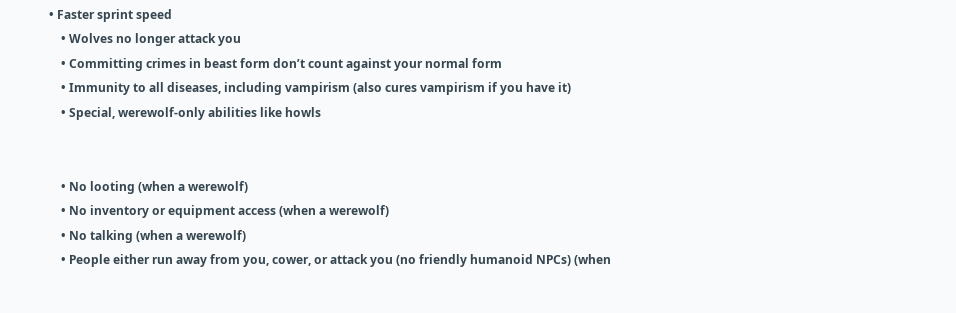• Faster sprint speed
    • Wolves no longer attack you
    • Committing crimes in beast form don’t count against your normal form
    • Immunity to all diseases, including vampirism (also cures vampirism if you have it)
    • Special, werewolf-only abilities like howls


    • No looting (when a werewolf)
    • No inventory or equipment access (when a werewolf)
    • No talking (when a werewolf)
    • People either run away from you, cower, or attack you (no friendly humanoid NPCs) (when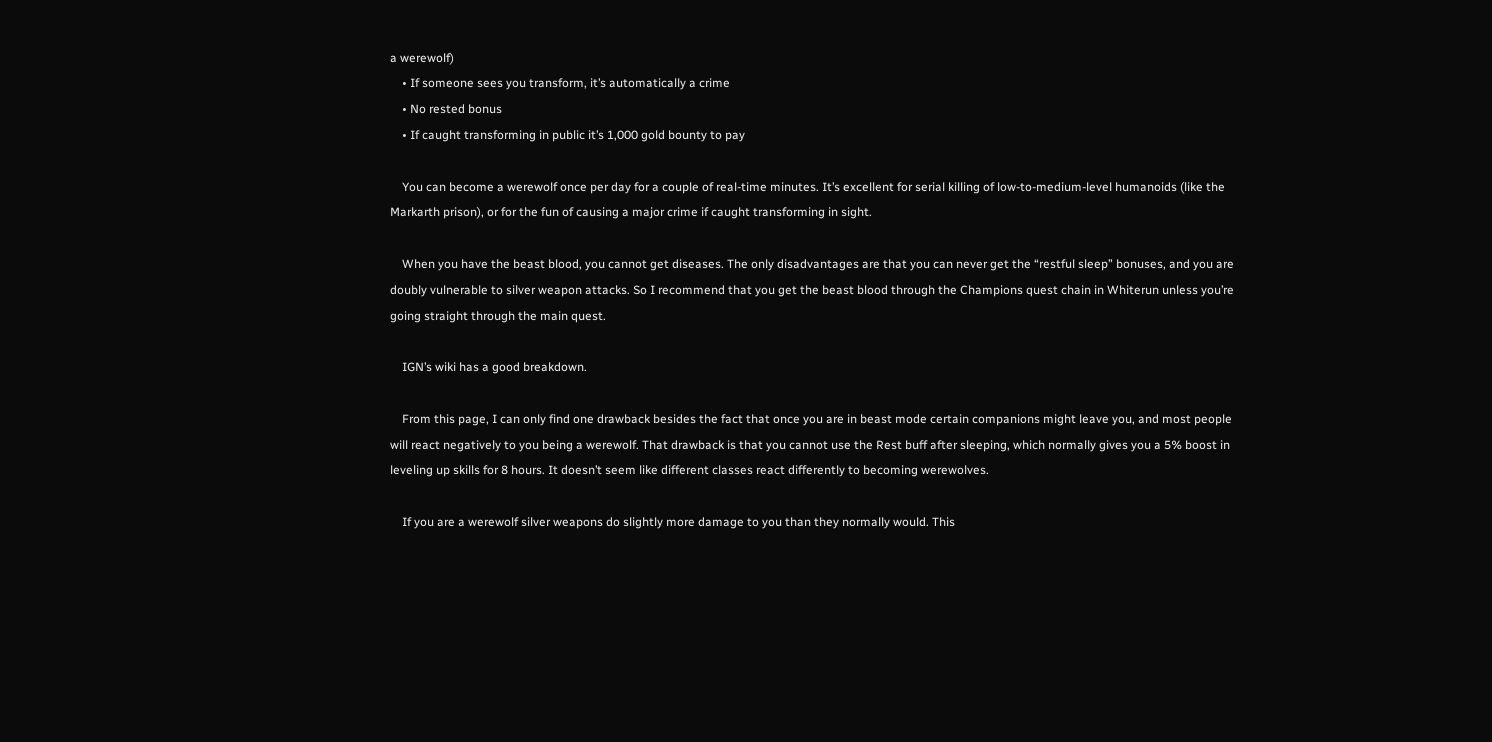a werewolf)
    • If someone sees you transform, it’s automatically a crime
    • No rested bonus
    • If caught transforming in public it’s 1,000 gold bounty to pay

    You can become a werewolf once per day for a couple of real-time minutes. It’s excellent for serial killing of low-to-medium-level humanoids (like the Markarth prison), or for the fun of causing a major crime if caught transforming in sight.

    When you have the beast blood, you cannot get diseases. The only disadvantages are that you can never get the “restful sleep” bonuses, and you are doubly vulnerable to silver weapon attacks. So I recommend that you get the beast blood through the Champions quest chain in Whiterun unless you’re going straight through the main quest.

    IGN’s wiki has a good breakdown.

    From this page, I can only find one drawback besides the fact that once you are in beast mode certain companions might leave you, and most people will react negatively to you being a werewolf. That drawback is that you cannot use the Rest buff after sleeping, which normally gives you a 5% boost in leveling up skills for 8 hours. It doesn’t seem like different classes react differently to becoming werewolves.

    If you are a werewolf silver weapons do slightly more damage to you than they normally would. This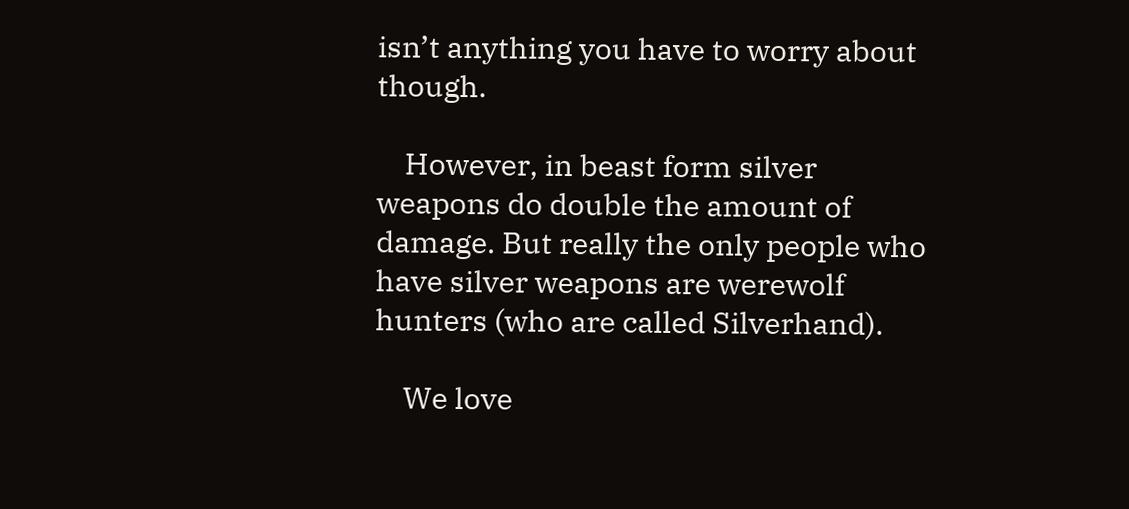isn’t anything you have to worry about though.

    However, in beast form silver weapons do double the amount of damage. But really the only people who have silver weapons are werewolf hunters (who are called Silverhand).

    We love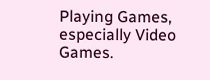Playing Games, especially Video Games.